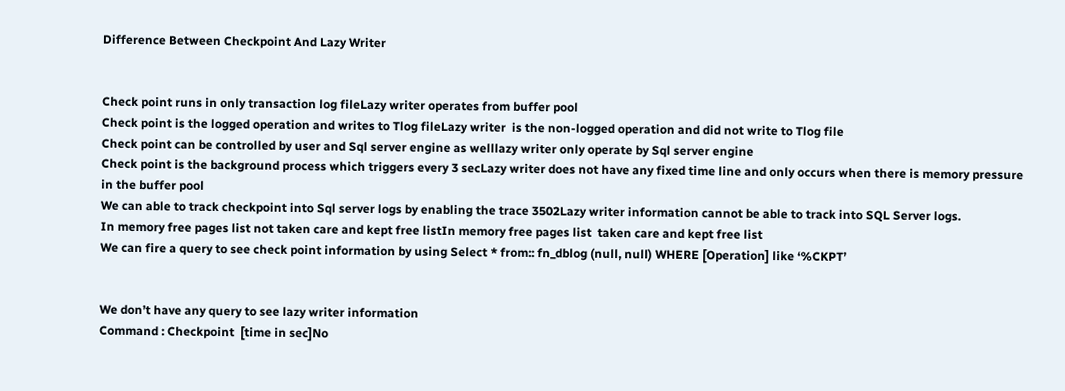Difference Between Checkpoint And Lazy Writer


Check point runs in only transaction log fileLazy writer operates from buffer pool
Check point is the logged operation and writes to Tlog fileLazy writer  is the non-logged operation and did not write to Tlog file
Check point can be controlled by user and Sql server engine as welllazy writer only operate by Sql server engine
Check point is the background process which triggers every 3 secLazy writer does not have any fixed time line and only occurs when there is memory pressure in the buffer pool
We can able to track checkpoint into Sql server logs by enabling the trace 3502Lazy writer information cannot be able to track into SQL Server logs.
In memory free pages list not taken care and kept free listIn memory free pages list  taken care and kept free list
We can fire a query to see check point information by using Select * from:: fn_dblog (null, null) WHERE [Operation] like ‘%CKPT’


We don’t have any query to see lazy writer information
Command : Checkpoint  [time in sec]No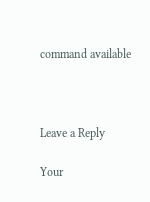command available



Leave a Reply

Your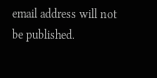email address will not be published.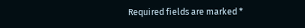Required fields are marked *